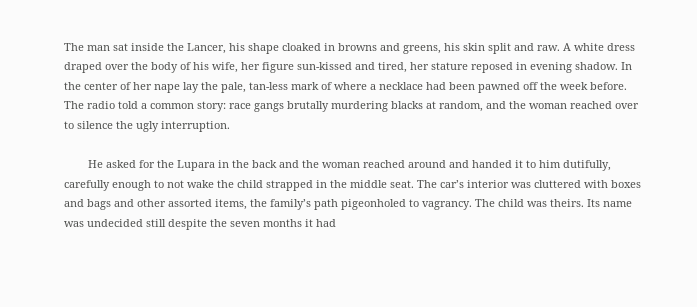The man sat inside the Lancer, his shape cloaked in browns and greens, his skin split and raw. A white dress draped over the body of his wife, her figure sun-kissed and tired, her stature reposed in evening shadow. In the center of her nape lay the pale, tan-less mark of where a necklace had been pawned off the week before. The radio told a common story: race gangs brutally murdering blacks at random, and the woman reached over to silence the ugly interruption.

        He asked for the Lupara in the back and the woman reached around and handed it to him dutifully, carefully enough to not wake the child strapped in the middle seat. The car’s interior was cluttered with boxes and bags and other assorted items, the family’s path pigeonholed to vagrancy. The child was theirs. Its name was undecided still despite the seven months it had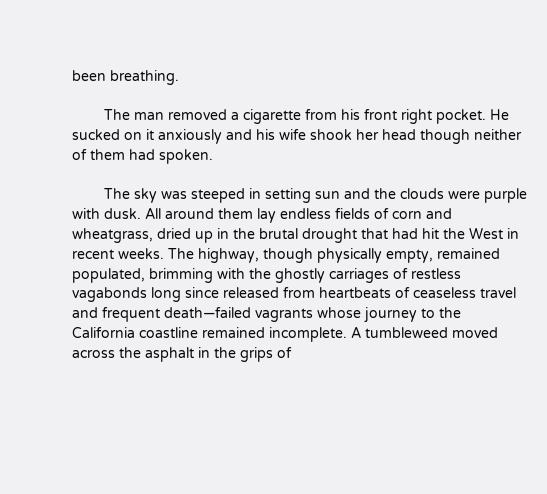been breathing.

        The man removed a cigarette from his front right pocket. He sucked on it anxiously and his wife shook her head though neither of them had spoken.

        The sky was steeped in setting sun and the clouds were purple with dusk. All around them lay endless fields of corn and wheatgrass, dried up in the brutal drought that had hit the West in recent weeks. The highway, though physically empty, remained populated, brimming with the ghostly carriages of restless vagabonds long since released from heartbeats of ceaseless travel and frequent death—failed vagrants whose journey to the California coastline remained incomplete. A tumbleweed moved across the asphalt in the grips of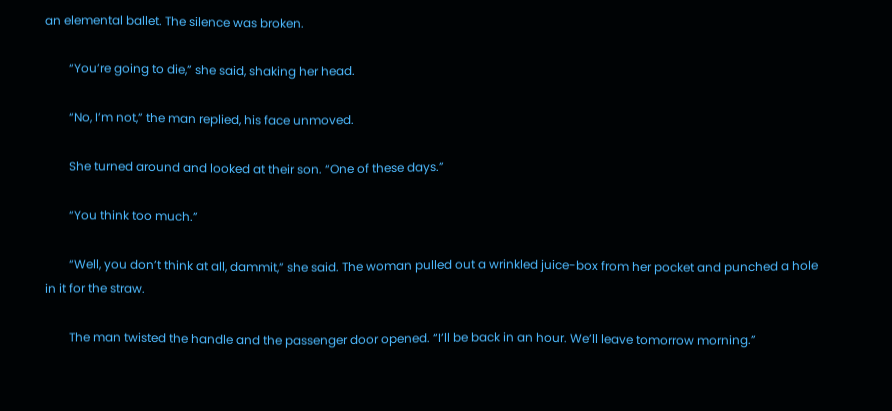an elemental ballet. The silence was broken.

        “You’re going to die,” she said, shaking her head.

        “No, I’m not,” the man replied, his face unmoved.

        She turned around and looked at their son. “One of these days.”

        “You think too much.”

        “Well, you don’t think at all, dammit,” she said. The woman pulled out a wrinkled juice-box from her pocket and punched a hole in it for the straw.

        The man twisted the handle and the passenger door opened. “I’ll be back in an hour. We’ll leave tomorrow morning.”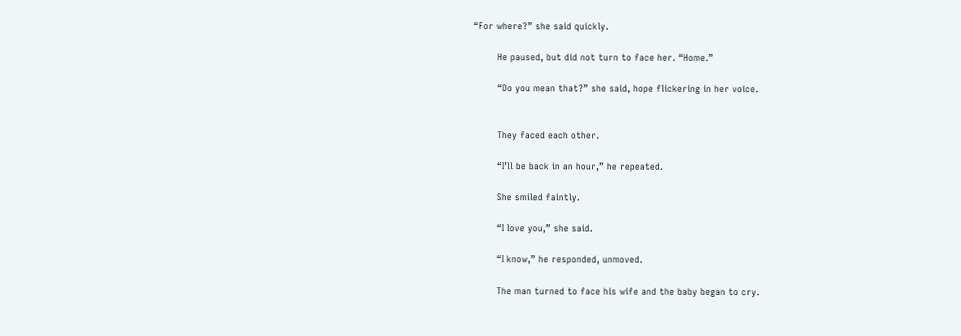“For where?” she said quickly.

        He paused, but did not turn to face her. “Home.”

        “Do you mean that?” she said, hope flickering in her voice.


        They faced each other.

        “I’ll be back in an hour,” he repeated.

        She smiled faintly.

        “I love you,” she said.

        “I know,” he responded, unmoved.

        The man turned to face his wife and the baby began to cry.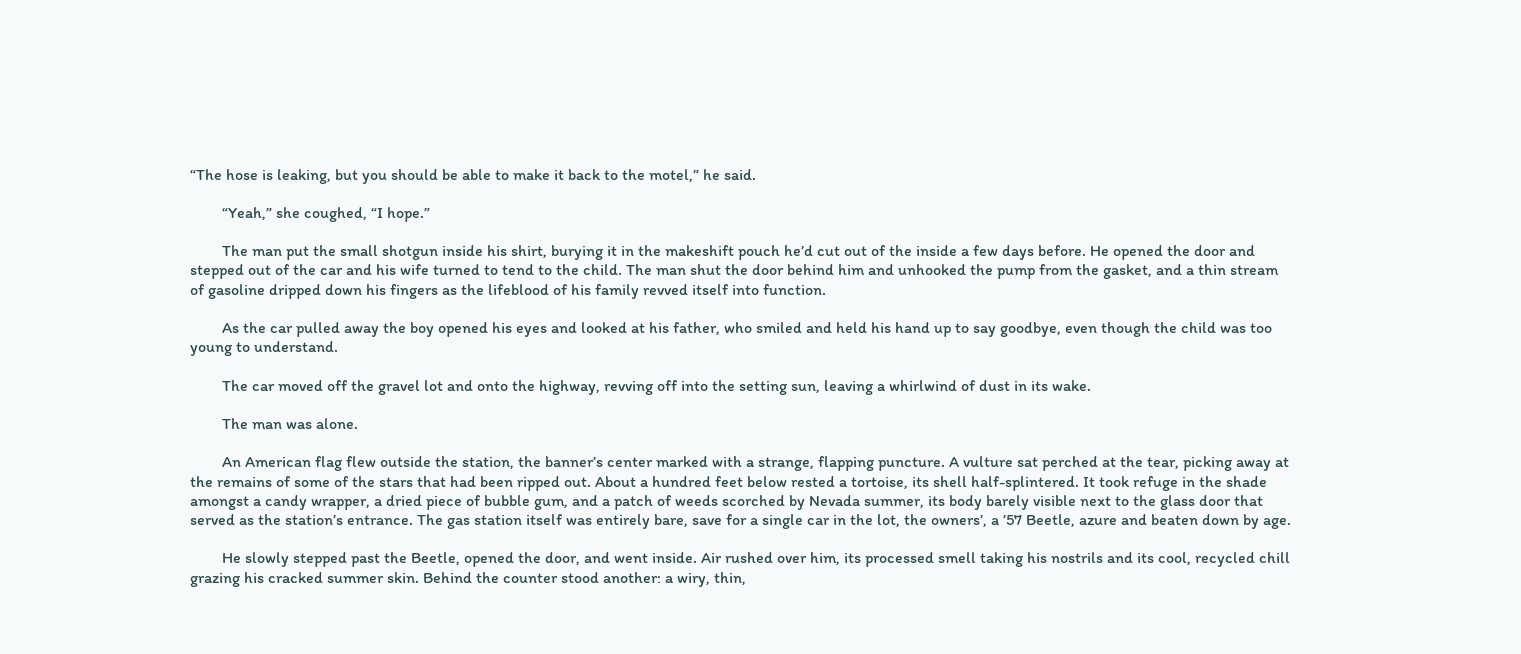“The hose is leaking, but you should be able to make it back to the motel,” he said.

        “Yeah,” she coughed, “I hope.”

        The man put the small shotgun inside his shirt, burying it in the makeshift pouch he’d cut out of the inside a few days before. He opened the door and stepped out of the car and his wife turned to tend to the child. The man shut the door behind him and unhooked the pump from the gasket, and a thin stream of gasoline dripped down his fingers as the lifeblood of his family revved itself into function.

        As the car pulled away the boy opened his eyes and looked at his father, who smiled and held his hand up to say goodbye, even though the child was too young to understand.

        The car moved off the gravel lot and onto the highway, revving off into the setting sun, leaving a whirlwind of dust in its wake.

        The man was alone.

        An American flag flew outside the station, the banner’s center marked with a strange, flapping puncture. A vulture sat perched at the tear, picking away at the remains of some of the stars that had been ripped out. About a hundred feet below rested a tortoise, its shell half-splintered. It took refuge in the shade amongst a candy wrapper, a dried piece of bubble gum, and a patch of weeds scorched by Nevada summer, its body barely visible next to the glass door that served as the station’s entrance. The gas station itself was entirely bare, save for a single car in the lot, the owners’, a ’57 Beetle, azure and beaten down by age.

        He slowly stepped past the Beetle, opened the door, and went inside. Air rushed over him, its processed smell taking his nostrils and its cool, recycled chill grazing his cracked summer skin. Behind the counter stood another: a wiry, thin,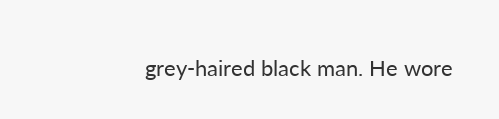grey-haired black man. He wore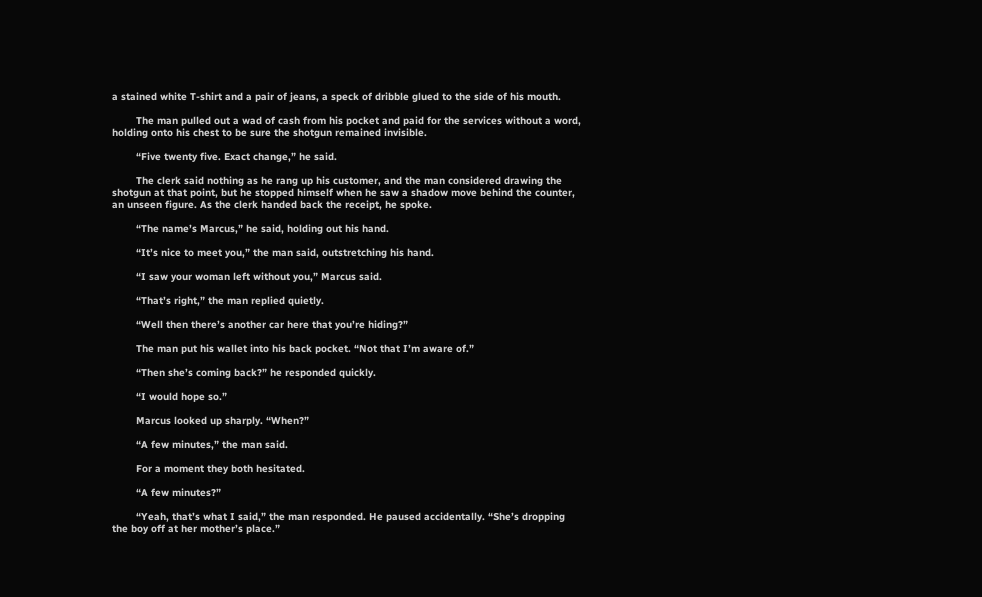a stained white T-shirt and a pair of jeans, a speck of dribble glued to the side of his mouth.

        The man pulled out a wad of cash from his pocket and paid for the services without a word, holding onto his chest to be sure the shotgun remained invisible.

        “Five twenty five. Exact change,” he said.

        The clerk said nothing as he rang up his customer, and the man considered drawing the shotgun at that point, but he stopped himself when he saw a shadow move behind the counter, an unseen figure. As the clerk handed back the receipt, he spoke.

        “The name’s Marcus,” he said, holding out his hand.

        “It’s nice to meet you,” the man said, outstretching his hand.

        “I saw your woman left without you,” Marcus said.

        “That’s right,” the man replied quietly.

        “Well then there’s another car here that you’re hiding?”

        The man put his wallet into his back pocket. “Not that I’m aware of.”

        “Then she’s coming back?” he responded quickly.

        “I would hope so.”

        Marcus looked up sharply. “When?”

        “A few minutes,” the man said.

        For a moment they both hesitated.

        “A few minutes?”

        “Yeah, that’s what I said,” the man responded. He paused accidentally. “She’s dropping the boy off at her mother’s place.”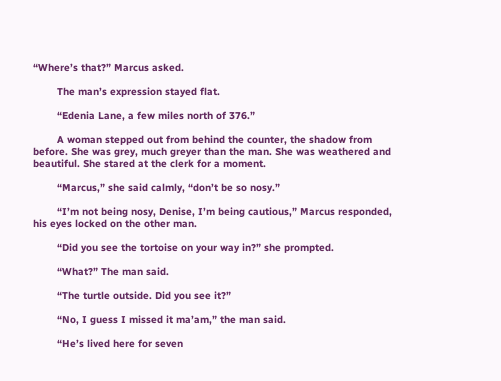“Where’s that?” Marcus asked.

        The man’s expression stayed flat.

        “Edenia Lane, a few miles north of 376.”

        A woman stepped out from behind the counter, the shadow from before. She was grey, much greyer than the man. She was weathered and beautiful. She stared at the clerk for a moment.

        “Marcus,” she said calmly, “don’t be so nosy.”

        “I’m not being nosy, Denise, I’m being cautious,” Marcus responded, his eyes locked on the other man.

        “Did you see the tortoise on your way in?” she prompted.

        “What?” The man said.

        “The turtle outside. Did you see it?”

        “No, I guess I missed it ma’am,” the man said.

        “He’s lived here for seven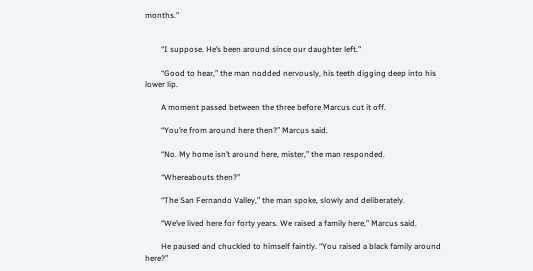months.”


        “I suppose. He’s been around since our daughter left.”

        “Good to hear,” the man nodded nervously, his teeth digging deep into his lower lip.

        A moment passed between the three before Marcus cut it off.

        “You’re from around here then?” Marcus said.

        “No. My home isn’t around here, mister,” the man responded.

        “Whereabouts then?”

        “The San Fernando Valley,” the man spoke, slowly and deliberately.

        “We’ve lived here for forty years. We raised a family here,” Marcus said.

        He paused and chuckled to himself faintly. “You raised a black family around here?”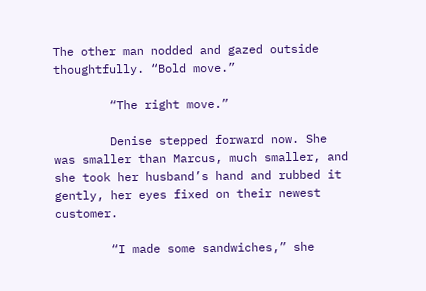The other man nodded and gazed outside thoughtfully. “Bold move.”

        “The right move.”

        Denise stepped forward now. She was smaller than Marcus, much smaller, and she took her husband’s hand and rubbed it gently, her eyes fixed on their newest customer.

        “I made some sandwiches,” she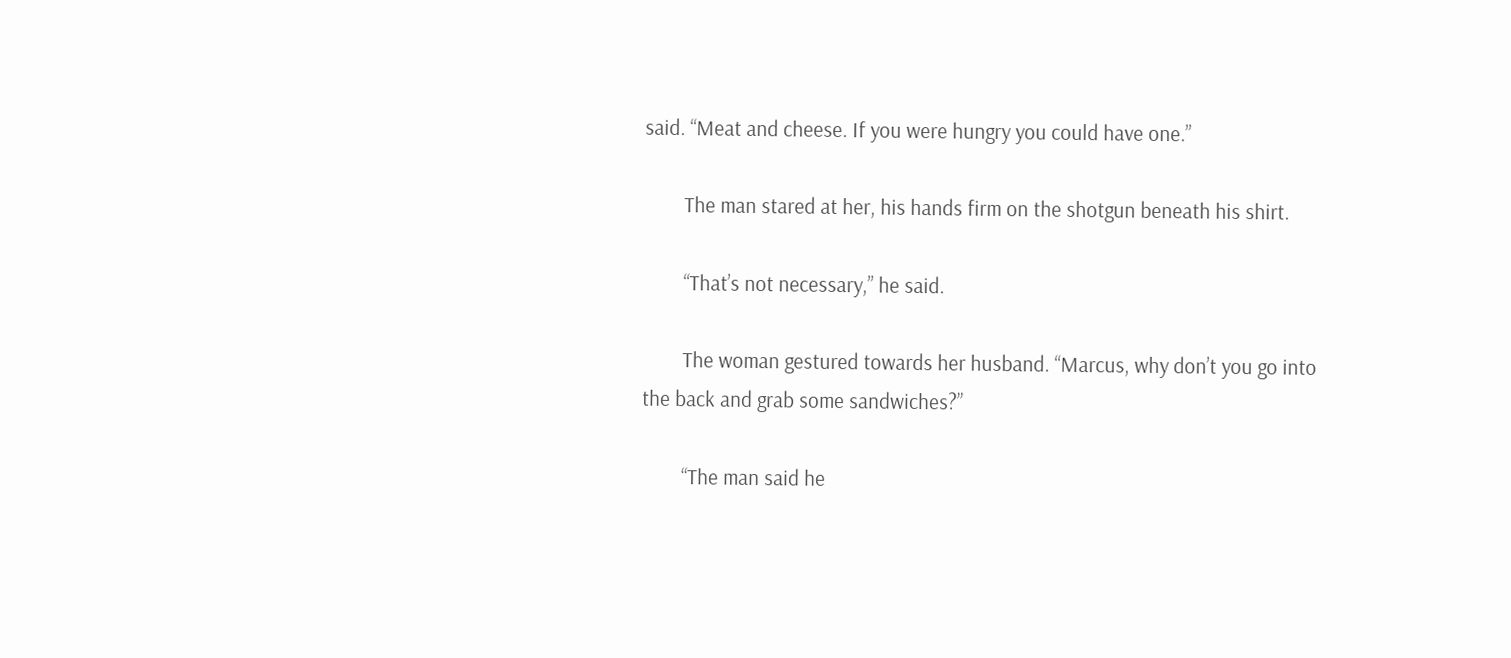said. “Meat and cheese. If you were hungry you could have one.”

        The man stared at her, his hands firm on the shotgun beneath his shirt.

        “That’s not necessary,” he said.

        The woman gestured towards her husband. “Marcus, why don’t you go into the back and grab some sandwiches?”

        “The man said he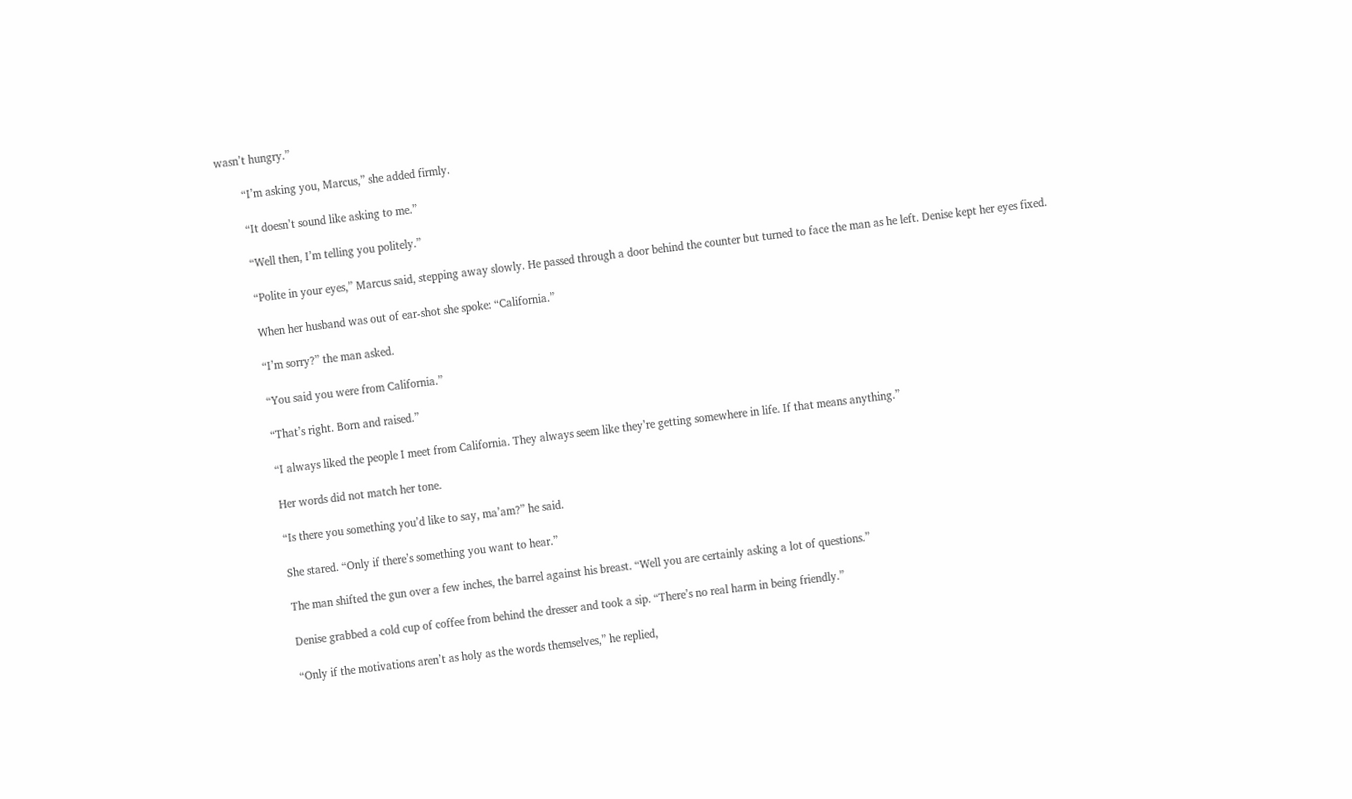wasn’t hungry.”

        “I’m asking you, Marcus,” she added firmly.

        “It doesn’t sound like asking to me.”

        “Well then, I’m telling you politely.”

        “Polite in your eyes,” Marcus said, stepping away slowly. He passed through a door behind the counter but turned to face the man as he left. Denise kept her eyes fixed.

        When her husband was out of ear-shot she spoke: “California.”

        “I’m sorry?” the man asked.

        “You said you were from California.”

        “That’s right. Born and raised.”

        “I always liked the people I meet from California. They always seem like they’re getting somewhere in life. If that means anything.”

        Her words did not match her tone.

        “Is there you something you’d like to say, ma’am?” he said.

        She stared. “Only if there’s something you want to hear.”

        The man shifted the gun over a few inches, the barrel against his breast. “Well you are certainly asking a lot of questions.”

        Denise grabbed a cold cup of coffee from behind the dresser and took a sip. “There’s no real harm in being friendly.”

        “Only if the motivations aren’t as holy as the words themselves,” he replied,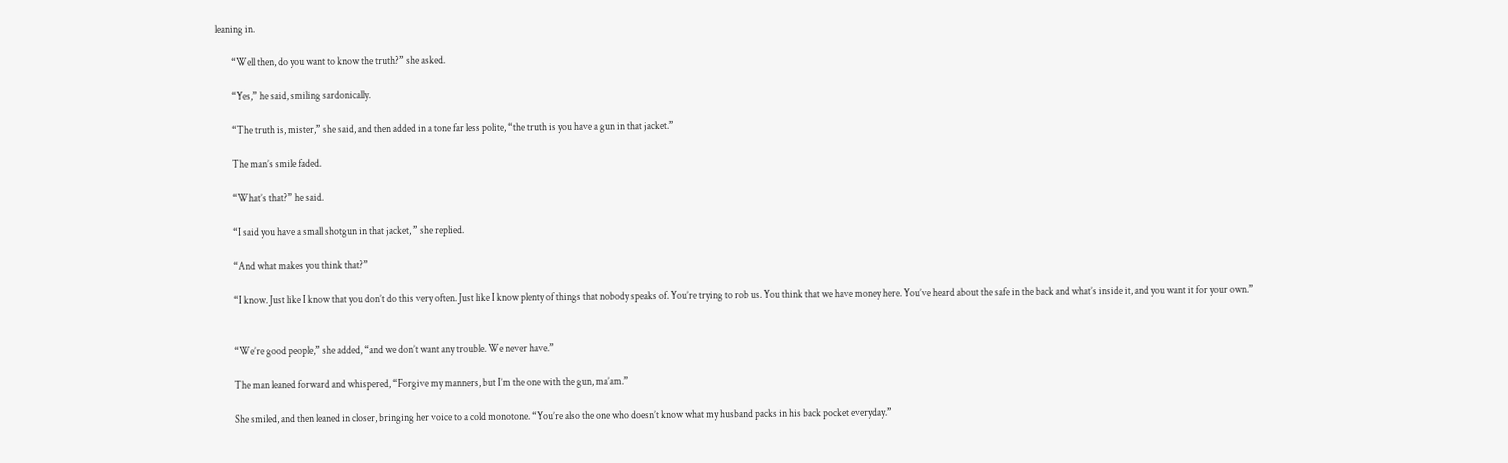leaning in.

        “Well then, do you want to know the truth?” she asked.

        “Yes,” he said, smiling sardonically.

        “The truth is, mister,” she said, and then added in a tone far less polite, “the truth is you have a gun in that jacket.”

        The man’s smile faded.

        “What’s that?” he said.

        “I said you have a small shotgun in that jacket, ” she replied.

        “And what makes you think that?”

        “I know. Just like I know that you don’t do this very often. Just like I know plenty of things that nobody speaks of. You’re trying to rob us. You think that we have money here. You’ve heard about the safe in the back and what’s inside it, and you want it for your own.”


        “We’re good people,” she added, “and we don’t want any trouble. We never have.”

        The man leaned forward and whispered, “Forgive my manners, but I’m the one with the gun, ma’am.”

        She smiled, and then leaned in closer, bringing her voice to a cold monotone. “You’re also the one who doesn’t know what my husband packs in his back pocket everyday.”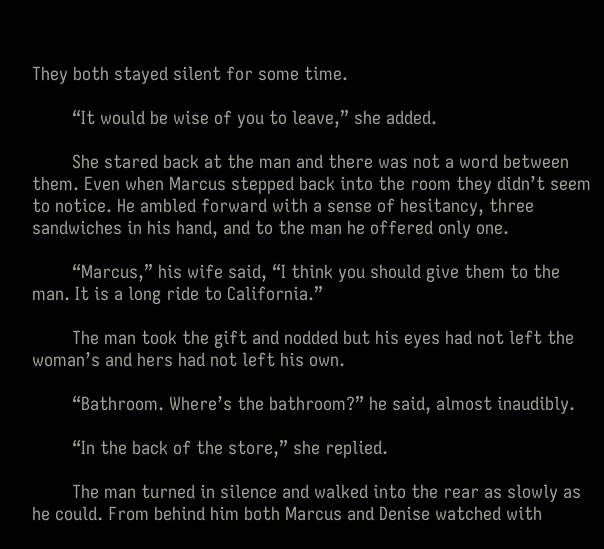They both stayed silent for some time.

        “It would be wise of you to leave,” she added.

        She stared back at the man and there was not a word between them. Even when Marcus stepped back into the room they didn’t seem to notice. He ambled forward with a sense of hesitancy, three sandwiches in his hand, and to the man he offered only one.

        “Marcus,” his wife said, “I think you should give them to the man. It is a long ride to California.”

        The man took the gift and nodded but his eyes had not left the woman’s and hers had not left his own.

        “Bathroom. Where’s the bathroom?” he said, almost inaudibly.

        “In the back of the store,” she replied.

        The man turned in silence and walked into the rear as slowly as he could. From behind him both Marcus and Denise watched with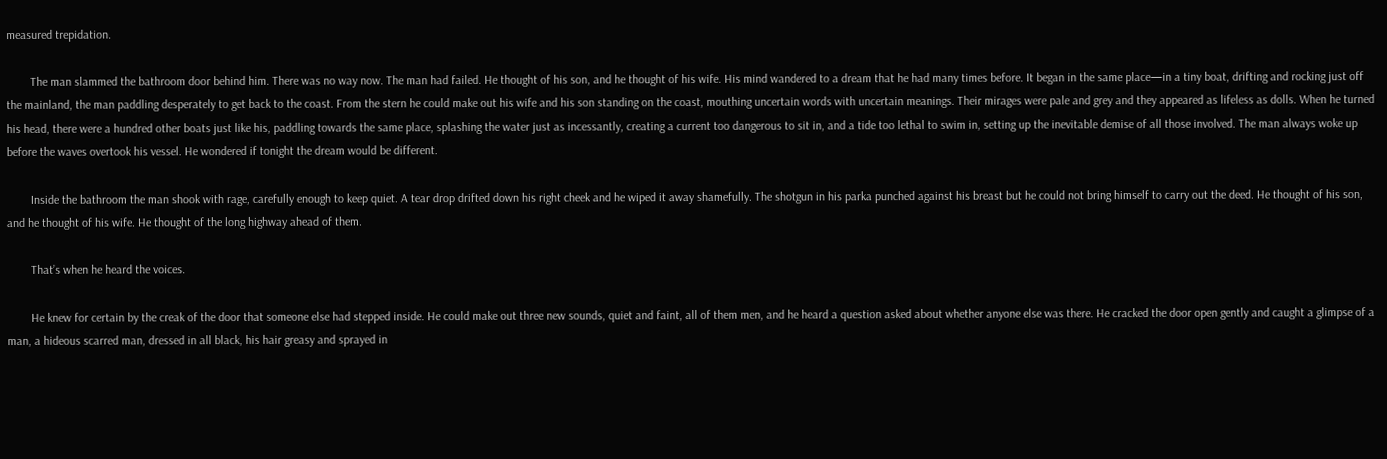measured trepidation.

        The man slammed the bathroom door behind him. There was no way now. The man had failed. He thought of his son, and he thought of his wife. His mind wandered to a dream that he had many times before. It began in the same place—in a tiny boat, drifting and rocking just off the mainland, the man paddling desperately to get back to the coast. From the stern he could make out his wife and his son standing on the coast, mouthing uncertain words with uncertain meanings. Their mirages were pale and grey and they appeared as lifeless as dolls. When he turned his head, there were a hundred other boats just like his, paddling towards the same place, splashing the water just as incessantly, creating a current too dangerous to sit in, and a tide too lethal to swim in, setting up the inevitable demise of all those involved. The man always woke up before the waves overtook his vessel. He wondered if tonight the dream would be different.

        Inside the bathroom the man shook with rage, carefully enough to keep quiet. A tear drop drifted down his right cheek and he wiped it away shamefully. The shotgun in his parka punched against his breast but he could not bring himself to carry out the deed. He thought of his son, and he thought of his wife. He thought of the long highway ahead of them.

        That’s when he heard the voices.

        He knew for certain by the creak of the door that someone else had stepped inside. He could make out three new sounds, quiet and faint, all of them men, and he heard a question asked about whether anyone else was there. He cracked the door open gently and caught a glimpse of a man, a hideous scarred man, dressed in all black, his hair greasy and sprayed in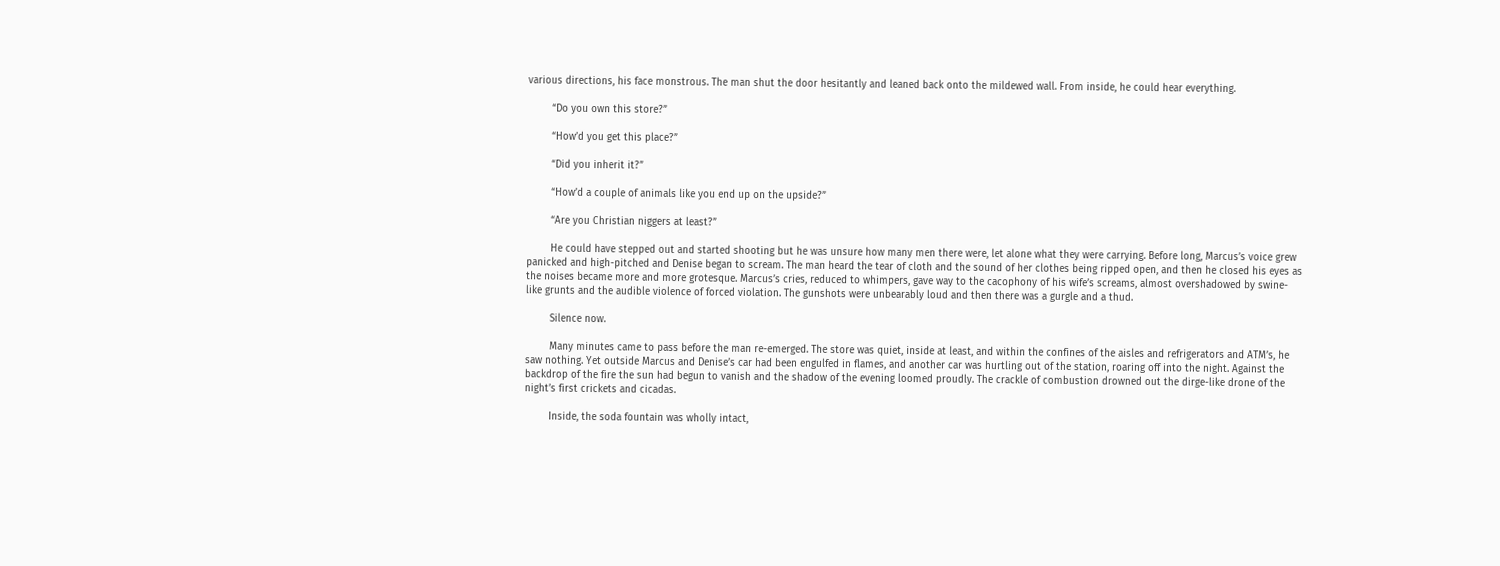various directions, his face monstrous. The man shut the door hesitantly and leaned back onto the mildewed wall. From inside, he could hear everything.

        “Do you own this store?”

        “How’d you get this place?”

        “Did you inherit it?”

        “How’d a couple of animals like you end up on the upside?”

        “Are you Christian niggers at least?”

        He could have stepped out and started shooting but he was unsure how many men there were, let alone what they were carrying. Before long, Marcus’s voice grew panicked and high-pitched and Denise began to scream. The man heard the tear of cloth and the sound of her clothes being ripped open, and then he closed his eyes as the noises became more and more grotesque. Marcus’s cries, reduced to whimpers, gave way to the cacophony of his wife’s screams, almost overshadowed by swine-like grunts and the audible violence of forced violation. The gunshots were unbearably loud and then there was a gurgle and a thud.

        Silence now.

        Many minutes came to pass before the man re-emerged. The store was quiet, inside at least, and within the confines of the aisles and refrigerators and ATM’s, he saw nothing. Yet outside Marcus and Denise’s car had been engulfed in flames, and another car was hurtling out of the station, roaring off into the night. Against the backdrop of the fire the sun had begun to vanish and the shadow of the evening loomed proudly. The crackle of combustion drowned out the dirge-like drone of the night’s first crickets and cicadas.

        Inside, the soda fountain was wholly intact,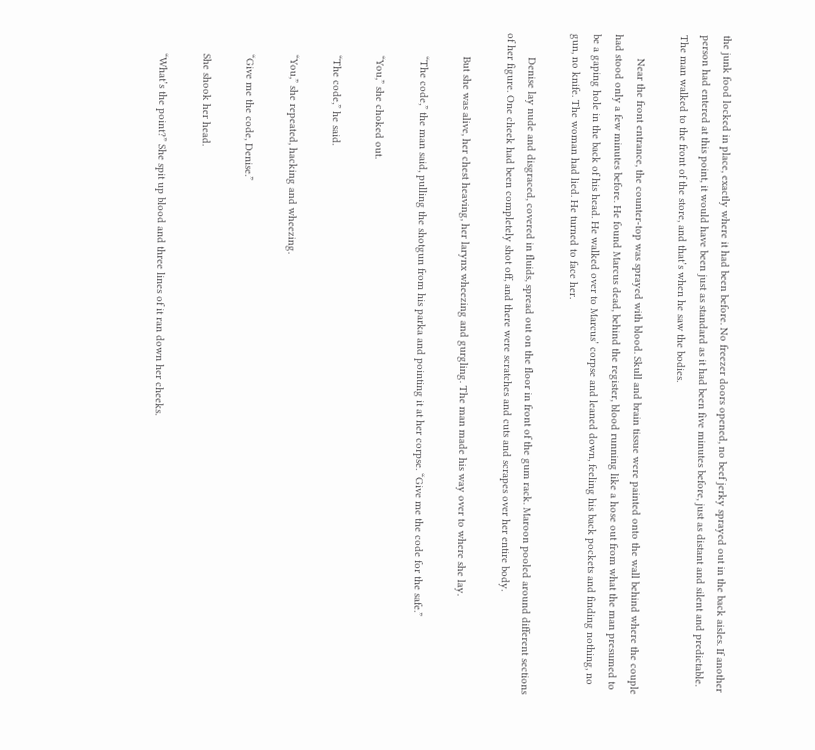the junk food locked in place, exactly where it had been before. No freezer doors opened, no beef jerky sprayed out in the back aisles. If another person had entered at this point, it would have been just as standard as it had been five minutes before, just as distant and silent and predictable. The man walked to the front of the store, and that’s when he saw the bodies.

        Near the front entrance, the counter-top was sprayed with blood. Skull and brain tissue were painted onto the wall behind where the couple had stood only a few minutes before. He found Marcus dead, behind the register, blood running like a hose out from what the man presumed to be a gaping hole in the back of his head. He walked over to Marcus’ corpse and leaned down, feeling his back pockets and finding nothing, no gun, no knife. The woman had lied. He turned to face her.

        Denise lay nude and disgraced, covered in fluids, spread out on the floor in front of the gum rack. Maroon pooled around different sections of her figure. One cheek had been completely shot off, and there were scratches and cuts and scrapes over her entire body.

        But she was alive, her chest heaving, her larynx wheezing and gurgling. The man made his way over to where she lay.

        “The code,” the man said, pulling the shotgun from his parka and pointing it at her corpse. “Give me the code for the safe.”

        “You,” she choked out.

        “The code,” he said.

        “You,” she repeated, hacking and wheezing.

        “Give me the code, Denise.”

        She shook her head.

        “What’s the point?” She spit up blood and three lines of it ran down her cheeks.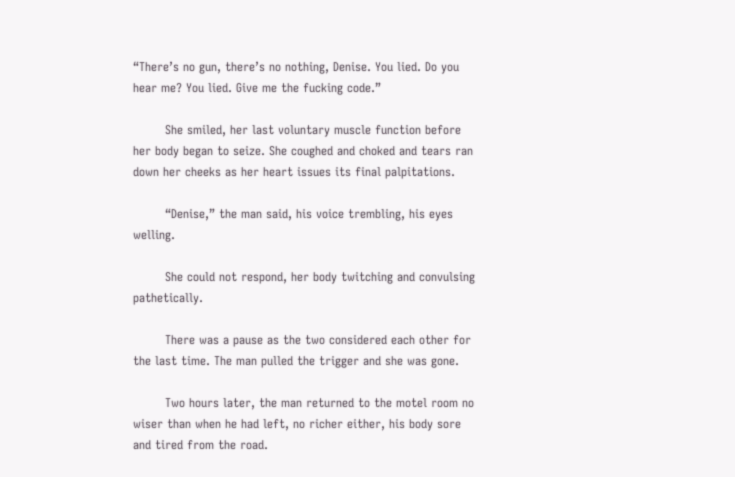“There’s no gun, there’s no nothing, Denise. You lied. Do you hear me? You lied. Give me the fucking code.”

        She smiled, her last voluntary muscle function before her body began to seize. She coughed and choked and tears ran down her cheeks as her heart issues its final palpitations.

        “Denise,” the man said, his voice trembling, his eyes welling.

        She could not respond, her body twitching and convulsing pathetically.

        There was a pause as the two considered each other for the last time. The man pulled the trigger and she was gone.

        Two hours later, the man returned to the motel room no wiser than when he had left, no richer either, his body sore and tired from the road.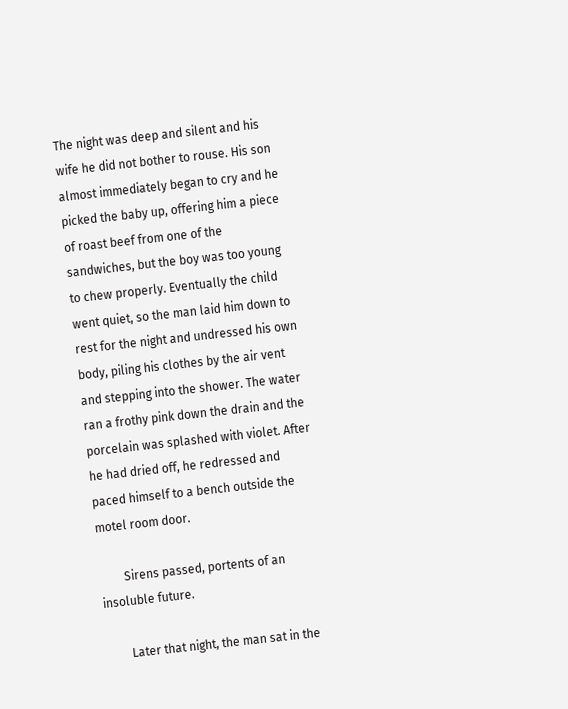The night was deep and silent and his wife he did not bother to rouse. His son almost immediately began to cry and he picked the baby up, offering him a piece of roast beef from one of the sandwiches, but the boy was too young to chew properly. Eventually the child went quiet, so the man laid him down to rest for the night and undressed his own body, piling his clothes by the air vent and stepping into the shower. The water ran a frothy pink down the drain and the porcelain was splashed with violet. After he had dried off, he redressed and paced himself to a bench outside the motel room door.

        Sirens passed, portents of an insoluble future.

        Later that night, the man sat in the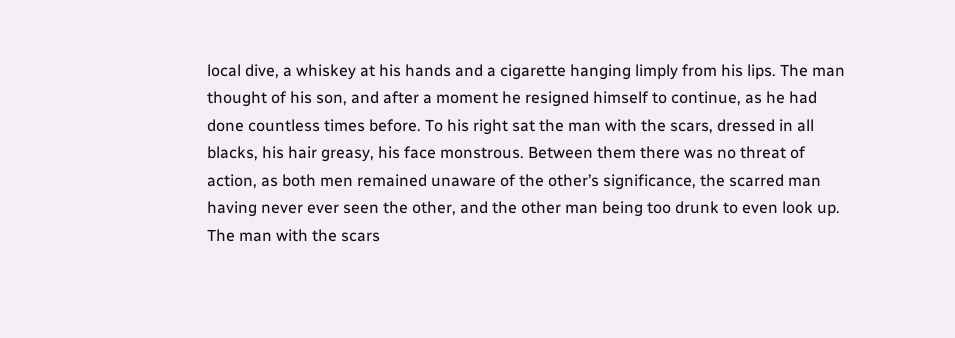local dive, a whiskey at his hands and a cigarette hanging limply from his lips. The man thought of his son, and after a moment he resigned himself to continue, as he had done countless times before. To his right sat the man with the scars, dressed in all blacks, his hair greasy, his face monstrous. Between them there was no threat of action, as both men remained unaware of the other’s significance, the scarred man having never ever seen the other, and the other man being too drunk to even look up. The man with the scars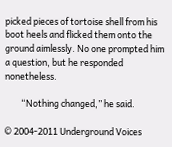picked pieces of tortoise shell from his boot heels and flicked them onto the ground aimlessly. No one prompted him a question, but he responded nonetheless.

        “Nothing changed,” he said.

© 2004-2011 Underground Voices